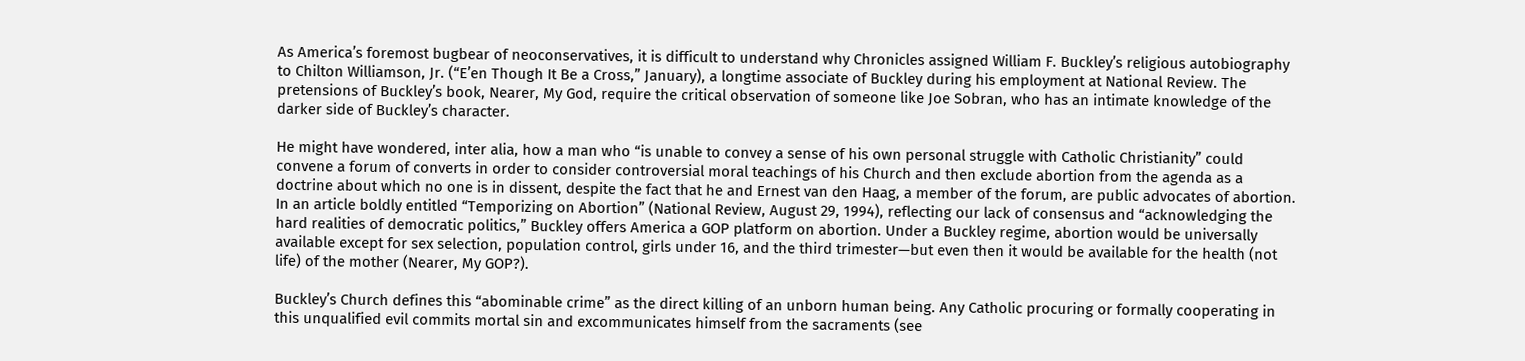As America’s foremost bugbear of neoconservatives, it is difficult to understand why Chronicles assigned William F. Buckley’s religious autobiography to Chilton Williamson, Jr. (“E’en Though It Be a Cross,” January), a longtime associate of Buckley during his employment at National Review. The pretensions of Buckley’s book, Nearer, My God, require the critical observation of someone like Joe Sobran, who has an intimate knowledge of the darker side of Buckley’s character.

He might have wondered, inter alia, how a man who “is unable to convey a sense of his own personal struggle with Catholic Christianity” could convene a forum of converts in order to consider controversial moral teachings of his Church and then exclude abortion from the agenda as a doctrine about which no one is in dissent, despite the fact that he and Ernest van den Haag, a member of the forum, are public advocates of abortion. In an article boldly entitled “Temporizing on Abortion” (National Review, August 29, 1994), reflecting our lack of consensus and “acknowledging the hard realities of democratic politics,” Buckley offers America a GOP platform on abortion. Under a Buckley regime, abortion would be universally available except for sex selection, population control, girls under 16, and the third trimester—but even then it would be available for the health (not life) of the mother (Nearer, My GOP?).

Buckley’s Church defines this “abominable crime” as the direct killing of an unborn human being. Any Catholic procuring or formally cooperating in this unqualified evil commits mortal sin and excommunicates himself from the sacraments (see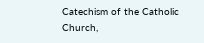Catechism of the Catholic Church,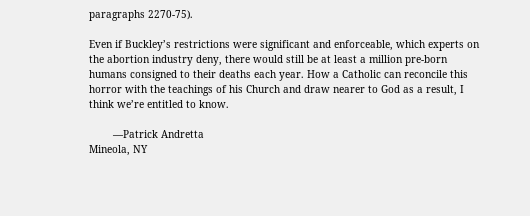paragraphs 2270-75).

Even if Buckley’s restrictions were significant and enforceable, which experts on the abortion industry deny, there would still be at least a million pre-born humans consigned to their deaths each year. How a Catholic can reconcile this horror with the teachings of his Church and draw nearer to God as a result, I think we’re entitled to know.

        —Patrick Andretta
Mineola, NY